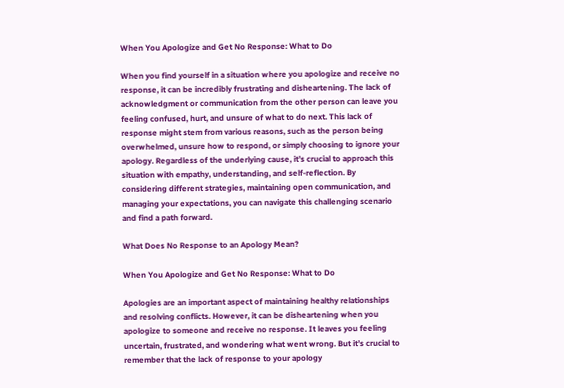When You Apologize and Get No Response: What to Do

When you find yourself in a situation where you apologize and receive no response, it can be incredibly frustrating and disheartening. The lack of acknowledgment or communication from the other person can leave you feeling confused, hurt, and unsure of what to do next. This lack of response might stem from various reasons, such as the person being overwhelmed, unsure how to respond, or simply choosing to ignore your apology. Regardless of the underlying cause, it’s crucial to approach this situation with empathy, understanding, and self-reflection. By considering different strategies, maintaining open communication, and managing your expectations, you can navigate this challenging scenario and find a path forward.

What Does No Response to an Apology Mean?

When You Apologize and Get No Response: What to Do

Apologies are an important aspect of maintaining healthy relationships and resolving conflicts. However, it can be disheartening when you apologize to someone and receive no response. It leaves you feeling uncertain, frustrated, and wondering what went wrong. But it’s crucial to remember that the lack of response to your apology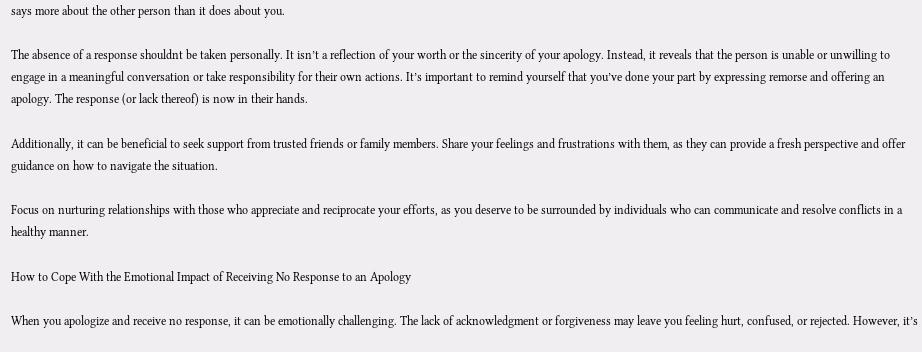says more about the other person than it does about you.

The absence of a response shouldnt be taken personally. It isn’t a reflection of your worth or the sincerity of your apology. Instead, it reveals that the person is unable or unwilling to engage in a meaningful conversation or take responsibility for their own actions. It’s important to remind yourself that you’ve done your part by expressing remorse and offering an apology. The response (or lack thereof) is now in their hands.

Additionally, it can be beneficial to seek support from trusted friends or family members. Share your feelings and frustrations with them, as they can provide a fresh perspective and offer guidance on how to navigate the situation.

Focus on nurturing relationships with those who appreciate and reciprocate your efforts, as you deserve to be surrounded by individuals who can communicate and resolve conflicts in a healthy manner.

How to Cope With the Emotional Impact of Receiving No Response to an Apology

When you apologize and receive no response, it can be emotionally challenging. The lack of acknowledgment or forgiveness may leave you feeling hurt, confused, or rejected. However, it’s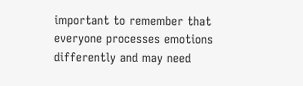important to remember that everyone processes emotions differently and may need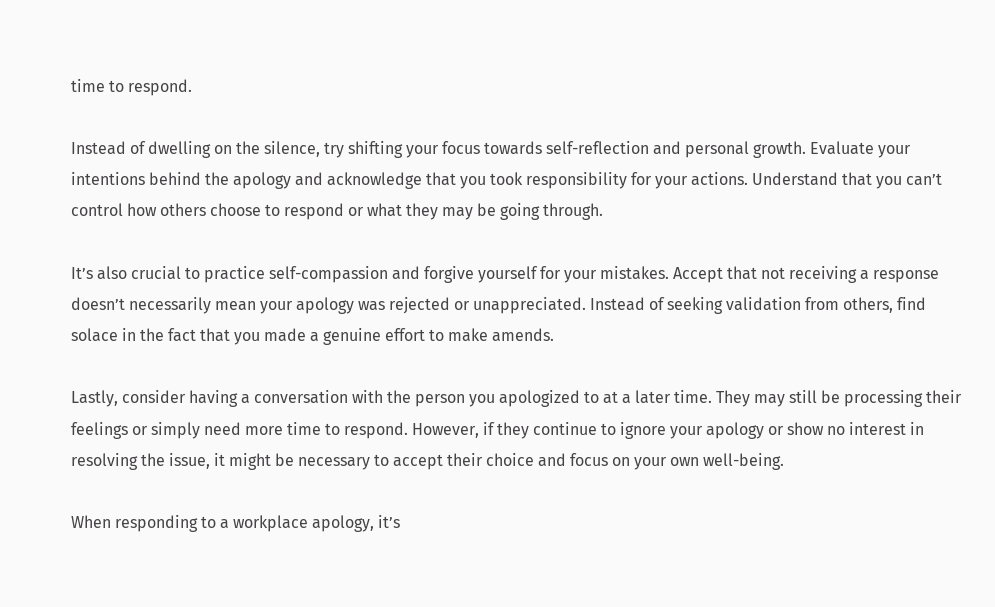time to respond.

Instead of dwelling on the silence, try shifting your focus towards self-reflection and personal growth. Evaluate your intentions behind the apology and acknowledge that you took responsibility for your actions. Understand that you can’t control how others choose to respond or what they may be going through.

It’s also crucial to practice self-compassion and forgive yourself for your mistakes. Accept that not receiving a response doesn’t necessarily mean your apology was rejected or unappreciated. Instead of seeking validation from others, find solace in the fact that you made a genuine effort to make amends.

Lastly, consider having a conversation with the person you apologized to at a later time. They may still be processing their feelings or simply need more time to respond. However, if they continue to ignore your apology or show no interest in resolving the issue, it might be necessary to accept their choice and focus on your own well-being.

When responding to a workplace apology, it’s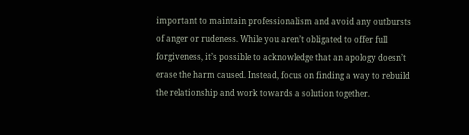important to maintain professionalism and avoid any outbursts of anger or rudeness. While you aren’t obligated to offer full forgiveness, it’s possible to acknowledge that an apology doesn’t erase the harm caused. Instead, focus on finding a way to rebuild the relationship and work towards a solution together.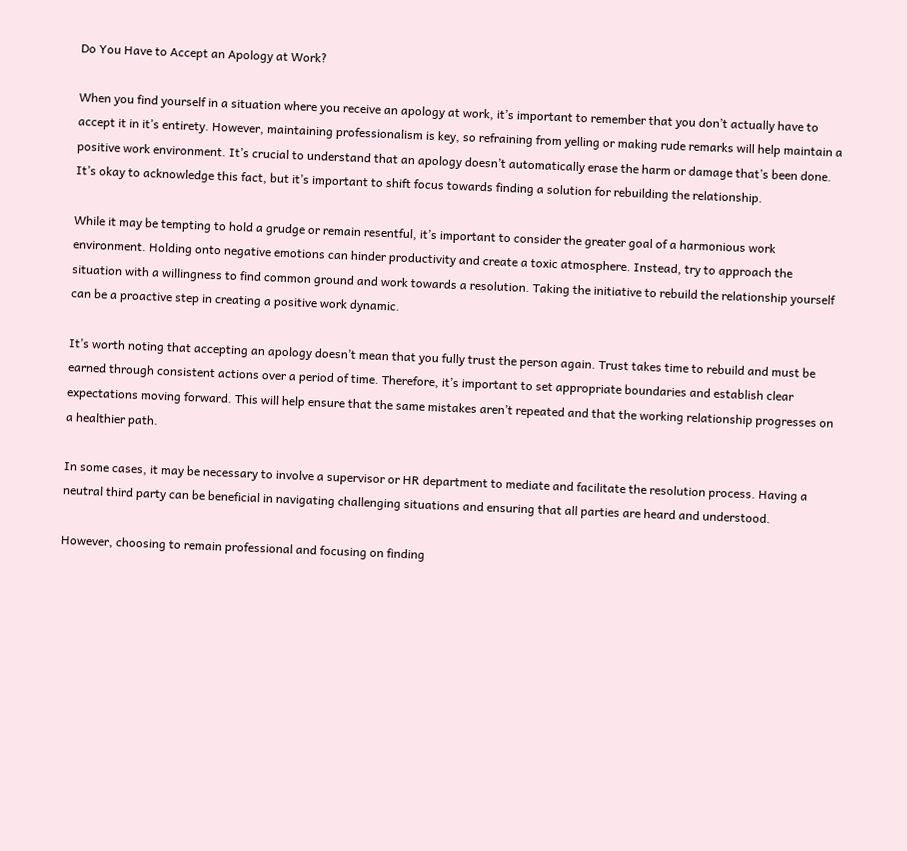Do You Have to Accept an Apology at Work?

When you find yourself in a situation where you receive an apology at work, it’s important to remember that you don’t actually have to accept it in it’s entirety. However, maintaining professionalism is key, so refraining from yelling or making rude remarks will help maintain a positive work environment. It’s crucial to understand that an apology doesn’t automatically erase the harm or damage that’s been done. It’s okay to acknowledge this fact, but it’s important to shift focus towards finding a solution for rebuilding the relationship.

While it may be tempting to hold a grudge or remain resentful, it’s important to consider the greater goal of a harmonious work environment. Holding onto negative emotions can hinder productivity and create a toxic atmosphere. Instead, try to approach the situation with a willingness to find common ground and work towards a resolution. Taking the initiative to rebuild the relationship yourself can be a proactive step in creating a positive work dynamic.

It’s worth noting that accepting an apology doesn’t mean that you fully trust the person again. Trust takes time to rebuild and must be earned through consistent actions over a period of time. Therefore, it’s important to set appropriate boundaries and establish clear expectations moving forward. This will help ensure that the same mistakes aren’t repeated and that the working relationship progresses on a healthier path.

In some cases, it may be necessary to involve a supervisor or HR department to mediate and facilitate the resolution process. Having a neutral third party can be beneficial in navigating challenging situations and ensuring that all parties are heard and understood.

However, choosing to remain professional and focusing on finding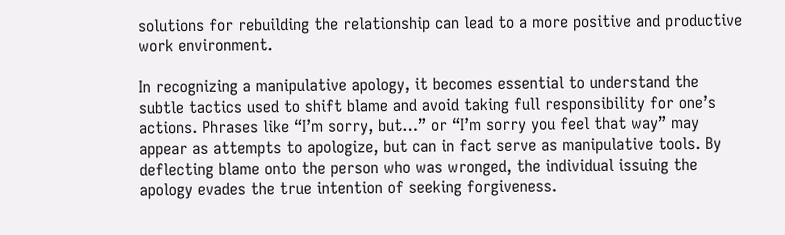solutions for rebuilding the relationship can lead to a more positive and productive work environment.

In recognizing a manipulative apology, it becomes essential to understand the subtle tactics used to shift blame and avoid taking full responsibility for one’s actions. Phrases like “I’m sorry, but…” or “I’m sorry you feel that way” may appear as attempts to apologize, but can in fact serve as manipulative tools. By deflecting blame onto the person who was wronged, the individual issuing the apology evades the true intention of seeking forgiveness.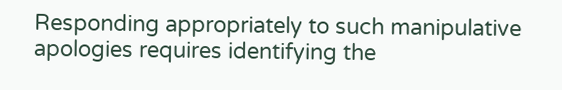Responding appropriately to such manipulative apologies requires identifying the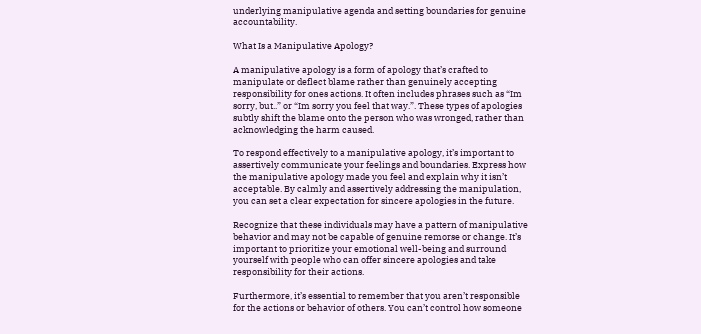underlying manipulative agenda and setting boundaries for genuine accountability.

What Is a Manipulative Apology?

A manipulative apology is a form of apology that’s crafted to manipulate or deflect blame rather than genuinely accepting responsibility for ones actions. It often includes phrases such as “Im sorry, but..” or “Im sorry you feel that way.”. These types of apologies subtly shift the blame onto the person who was wronged, rather than acknowledging the harm caused.

To respond effectively to a manipulative apology, it’s important to assertively communicate your feelings and boundaries. Express how the manipulative apology made you feel and explain why it isn’t acceptable. By calmly and assertively addressing the manipulation, you can set a clear expectation for sincere apologies in the future.

Recognize that these individuals may have a pattern of manipulative behavior and may not be capable of genuine remorse or change. It’s important to prioritize your emotional well-being and surround yourself with people who can offer sincere apologies and take responsibility for their actions.

Furthermore, it’s essential to remember that you aren’t responsible for the actions or behavior of others. You can’t control how someone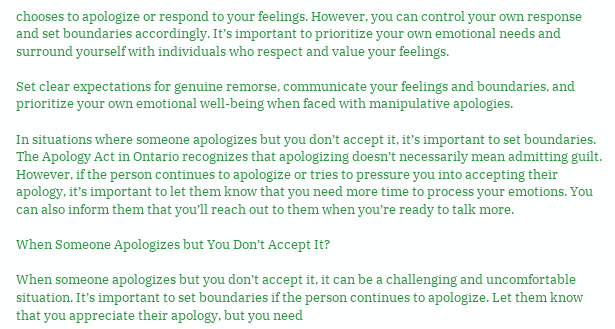chooses to apologize or respond to your feelings. However, you can control your own response and set boundaries accordingly. It’s important to prioritize your own emotional needs and surround yourself with individuals who respect and value your feelings.

Set clear expectations for genuine remorse, communicate your feelings and boundaries, and prioritize your own emotional well-being when faced with manipulative apologies.

In situations where someone apologizes but you don’t accept it, it’s important to set boundaries. The Apology Act in Ontario recognizes that apologizing doesn’t necessarily mean admitting guilt. However, if the person continues to apologize or tries to pressure you into accepting their apology, it’s important to let them know that you need more time to process your emotions. You can also inform them that you’ll reach out to them when you’re ready to talk more.

When Someone Apologizes but You Don’t Accept It?

When someone apologizes but you don’t accept it, it can be a challenging and uncomfortable situation. It’s important to set boundaries if the person continues to apologize. Let them know that you appreciate their apology, but you need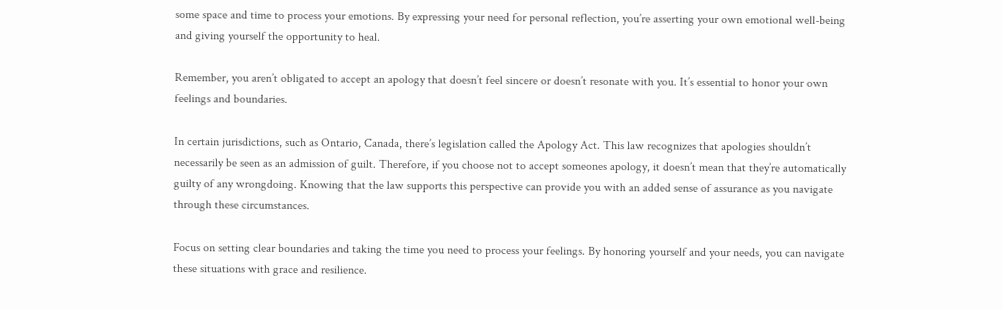some space and time to process your emotions. By expressing your need for personal reflection, you’re asserting your own emotional well-being and giving yourself the opportunity to heal.

Remember, you aren’t obligated to accept an apology that doesn’t feel sincere or doesn’t resonate with you. It’s essential to honor your own feelings and boundaries.

In certain jurisdictions, such as Ontario, Canada, there’s legislation called the Apology Act. This law recognizes that apologies shouldn’t necessarily be seen as an admission of guilt. Therefore, if you choose not to accept someones apology, it doesn’t mean that they’re automatically guilty of any wrongdoing. Knowing that the law supports this perspective can provide you with an added sense of assurance as you navigate through these circumstances.

Focus on setting clear boundaries and taking the time you need to process your feelings. By honoring yourself and your needs, you can navigate these situations with grace and resilience.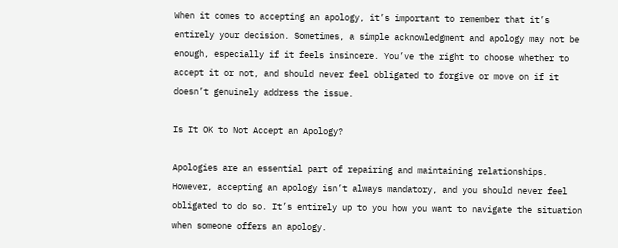When it comes to accepting an apology, it’s important to remember that it’s entirely your decision. Sometimes, a simple acknowledgment and apology may not be enough, especially if it feels insincere. You’ve the right to choose whether to accept it or not, and should never feel obligated to forgive or move on if it doesn’t genuinely address the issue.

Is It OK to Not Accept an Apology?

Apologies are an essential part of repairing and maintaining relationships. However, accepting an apology isn’t always mandatory, and you should never feel obligated to do so. It’s entirely up to you how you want to navigate the situation when someone offers an apology.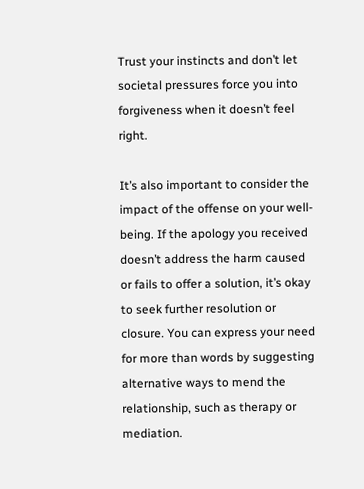Trust your instincts and don’t let societal pressures force you into forgiveness when it doesn’t feel right.

It’s also important to consider the impact of the offense on your well-being. If the apology you received doesn’t address the harm caused or fails to offer a solution, it’s okay to seek further resolution or closure. You can express your need for more than words by suggesting alternative ways to mend the relationship, such as therapy or mediation.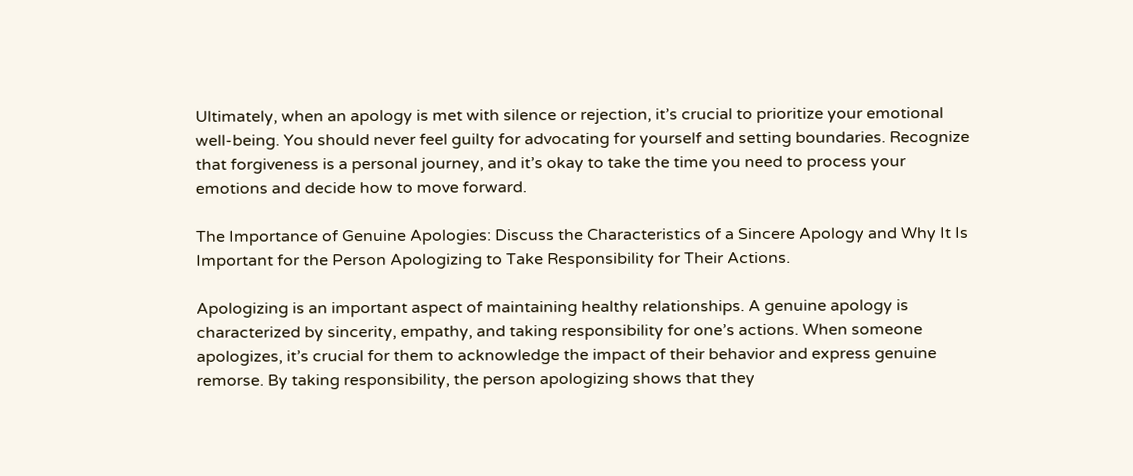Ultimately, when an apology is met with silence or rejection, it’s crucial to prioritize your emotional well-being. You should never feel guilty for advocating for yourself and setting boundaries. Recognize that forgiveness is a personal journey, and it’s okay to take the time you need to process your emotions and decide how to move forward.

The Importance of Genuine Apologies: Discuss the Characteristics of a Sincere Apology and Why It Is Important for the Person Apologizing to Take Responsibility for Their Actions.

Apologizing is an important aspect of maintaining healthy relationships. A genuine apology is characterized by sincerity, empathy, and taking responsibility for one’s actions. When someone apologizes, it’s crucial for them to acknowledge the impact of their behavior and express genuine remorse. By taking responsibility, the person apologizing shows that they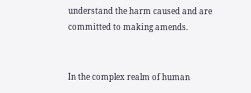understand the harm caused and are committed to making amends.


In the complex realm of human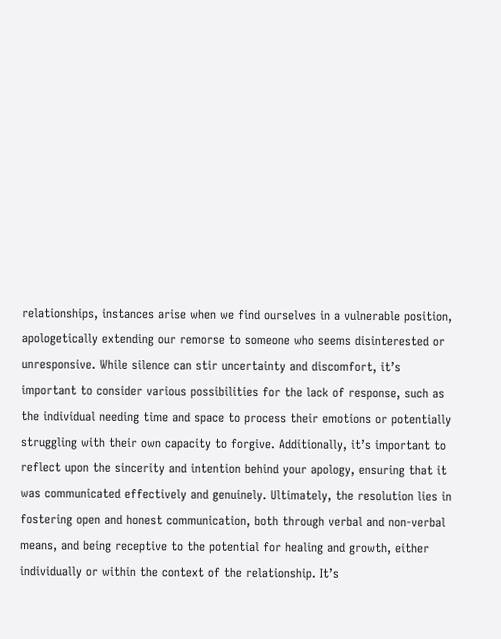relationships, instances arise when we find ourselves in a vulnerable position, apologetically extending our remorse to someone who seems disinterested or unresponsive. While silence can stir uncertainty and discomfort, it’s important to consider various possibilities for the lack of response, such as the individual needing time and space to process their emotions or potentially struggling with their own capacity to forgive. Additionally, it’s important to reflect upon the sincerity and intention behind your apology, ensuring that it was communicated effectively and genuinely. Ultimately, the resolution lies in fostering open and honest communication, both through verbal and non-verbal means, and being receptive to the potential for healing and growth, either individually or within the context of the relationship. It’s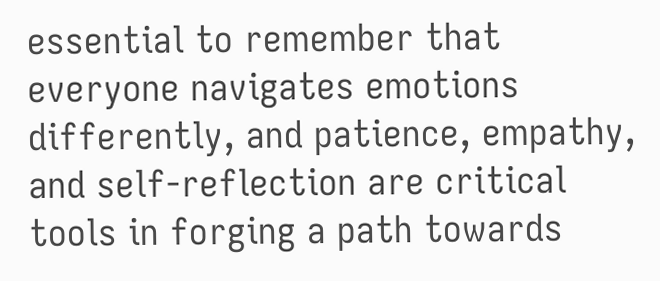essential to remember that everyone navigates emotions differently, and patience, empathy, and self-reflection are critical tools in forging a path towards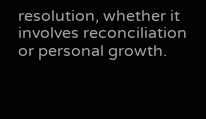resolution, whether it involves reconciliation or personal growth.